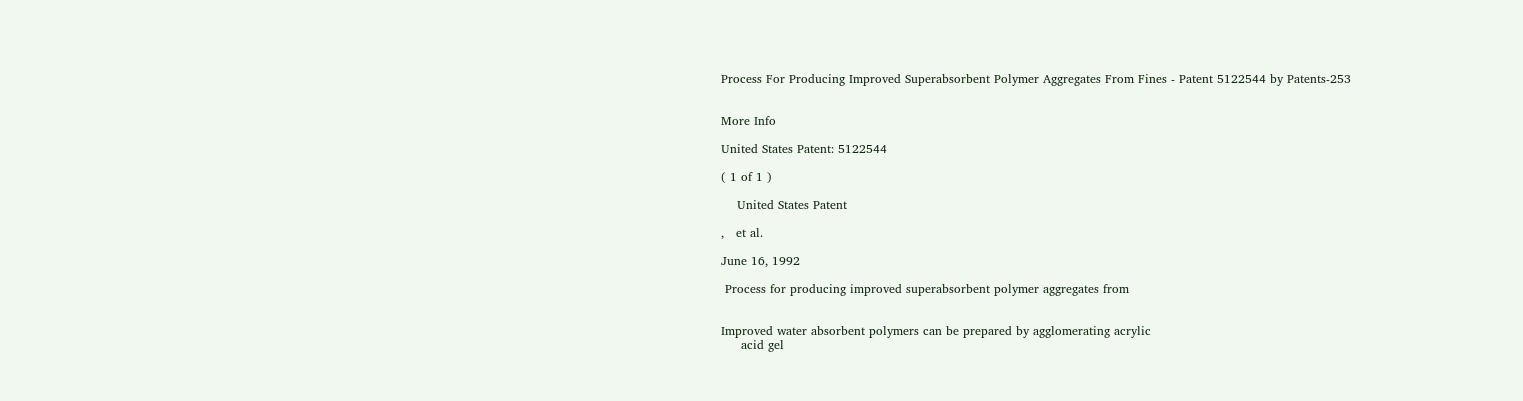Process For Producing Improved Superabsorbent Polymer Aggregates From Fines - Patent 5122544 by Patents-253


More Info

United States Patent: 5122544

( 1 of 1 )

    United States Patent

,   et al.

June 16, 1992

 Process for producing improved superabsorbent polymer aggregates from


Improved water absorbent polymers can be prepared by agglomerating acrylic
     acid gel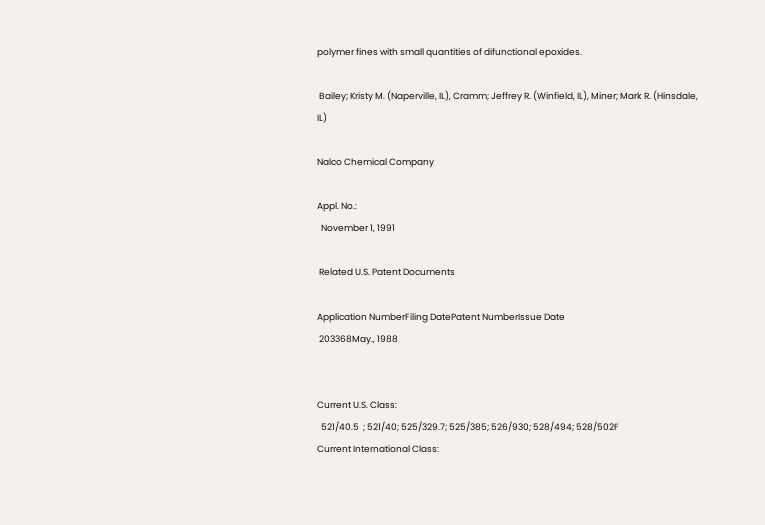polymer fines with small quantities of difunctional epoxides.

 Bailey; Kristy M. (Naperville, IL), Cramm; Jeffrey R. (Winfield, IL), Miner; Mark R. (Hinsdale, IL)

Nalco Chemical Company

Appl. No.:
  November 1, 1991

 Related U.S. Patent Documents

Application NumberFiling DatePatent NumberIssue Date
 203368May., 1988


Current U.S. Class:
  521/40.5  ; 521/40; 525/329.7; 525/385; 526/930; 528/494; 528/502F
Current International Class: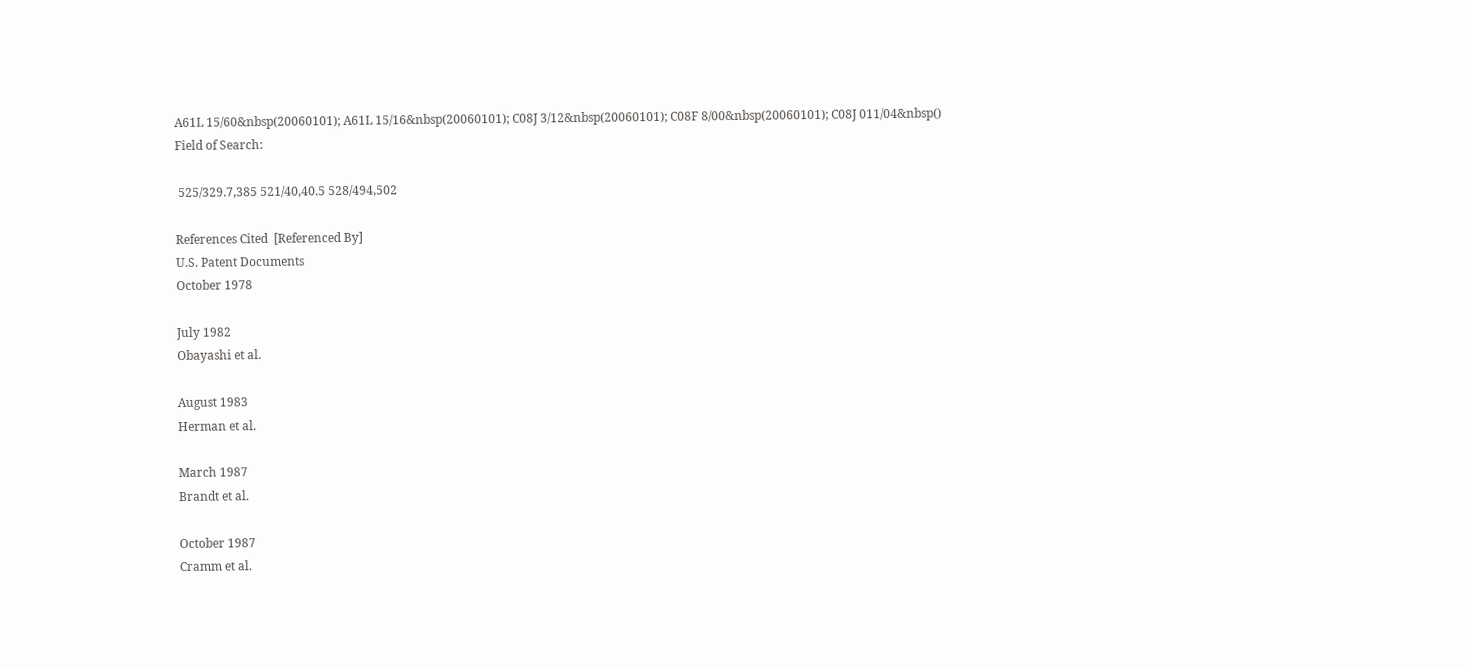A61L 15/60&nbsp(20060101); A61L 15/16&nbsp(20060101); C08J 3/12&nbsp(20060101); C08F 8/00&nbsp(20060101); C08J 011/04&nbsp()
Field of Search:

 525/329.7,385 521/40,40.5 528/494,502

References Cited  [Referenced By]
U.S. Patent Documents
October 1978

July 1982
Obayashi et al.

August 1983
Herman et al.

March 1987
Brandt et al.

October 1987
Cramm et al.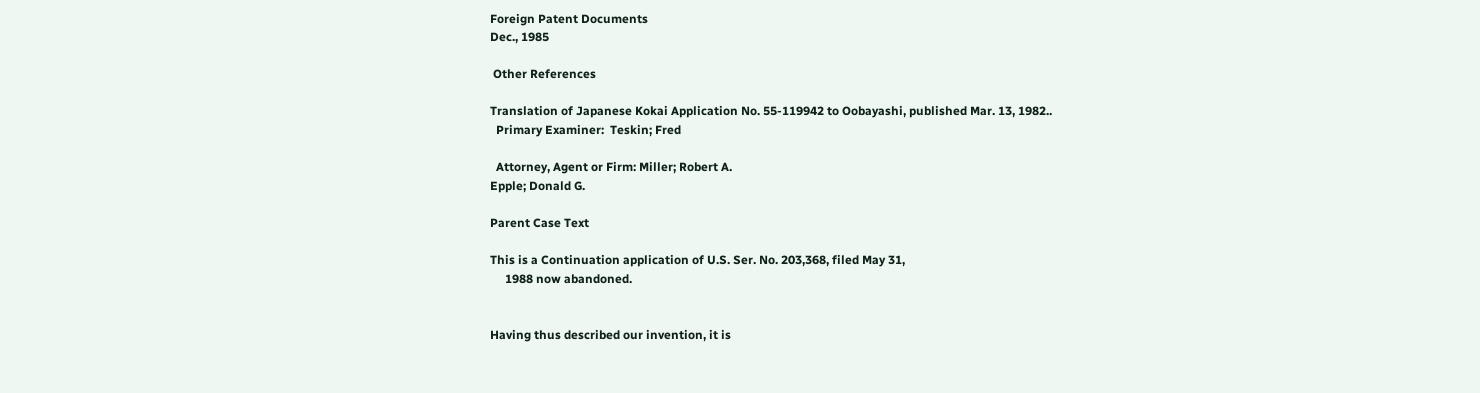Foreign Patent Documents
Dec., 1985

 Other References

Translation of Japanese Kokai Application No. 55-119942 to Oobayashi, published Mar. 13, 1982..
  Primary Examiner:  Teskin; Fred

  Attorney, Agent or Firm: Miller; Robert A.
Epple; Donald G.

Parent Case Text

This is a Continuation application of U.S. Ser. No. 203,368, filed May 31,
     1988 now abandoned.


Having thus described our invention, it is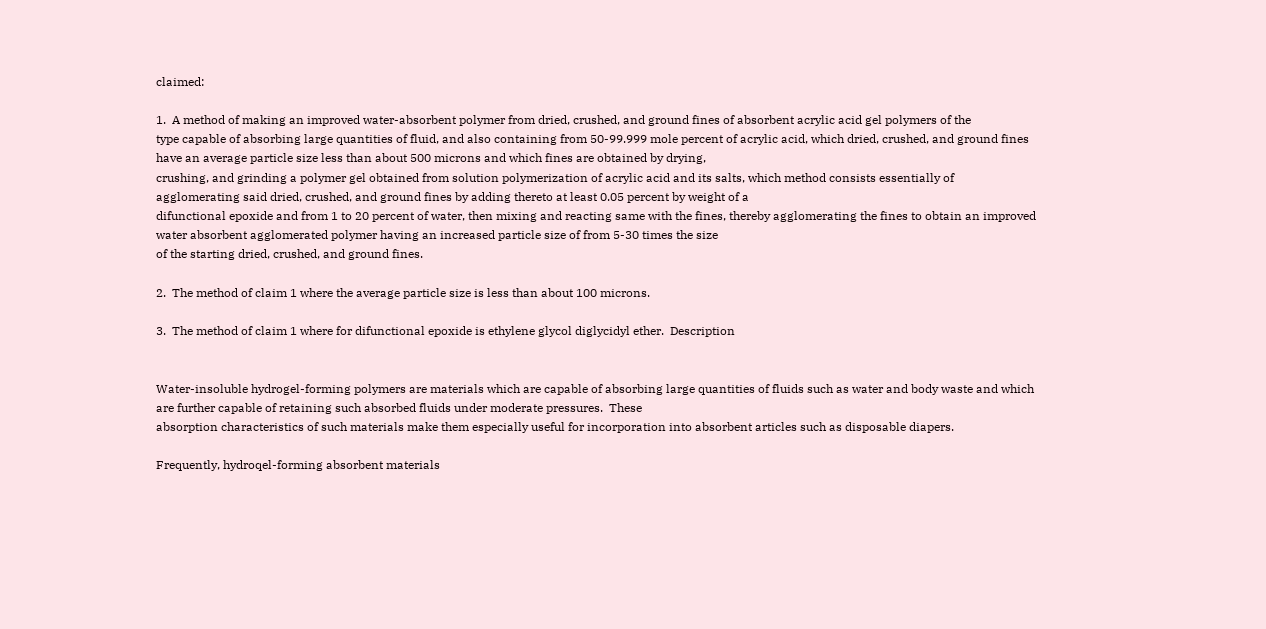claimed:

1.  A method of making an improved water-absorbent polymer from dried, crushed, and ground fines of absorbent acrylic acid gel polymers of the
type capable of absorbing large quantities of fluid, and also containing from 50-99.999 mole percent of acrylic acid, which dried, crushed, and ground fines have an average particle size less than about 500 microns and which fines are obtained by drying,
crushing, and grinding a polymer gel obtained from solution polymerization of acrylic acid and its salts, which method consists essentially of agglomerating said dried, crushed, and ground fines by adding thereto at least 0.05 percent by weight of a
difunctional epoxide and from 1 to 20 percent of water, then mixing and reacting same with the fines, thereby agglomerating the fines to obtain an improved water absorbent agglomerated polymer having an increased particle size of from 5-30 times the size
of the starting dried, crushed, and ground fines.

2.  The method of claim 1 where the average particle size is less than about 100 microns.

3.  The method of claim 1 where for difunctional epoxide is ethylene glycol diglycidyl ether.  Description


Water-insoluble hydrogel-forming polymers are materials which are capable of absorbing large quantities of fluids such as water and body waste and which are further capable of retaining such absorbed fluids under moderate pressures.  These
absorption characteristics of such materials make them especially useful for incorporation into absorbent articles such as disposable diapers.

Frequently, hydroqel-forming absorbent materials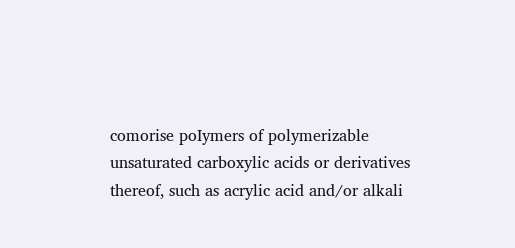comorise poIymers of polymerizable unsaturated carboxylic acids or derivatives thereof, such as acrylic acid and/or alkali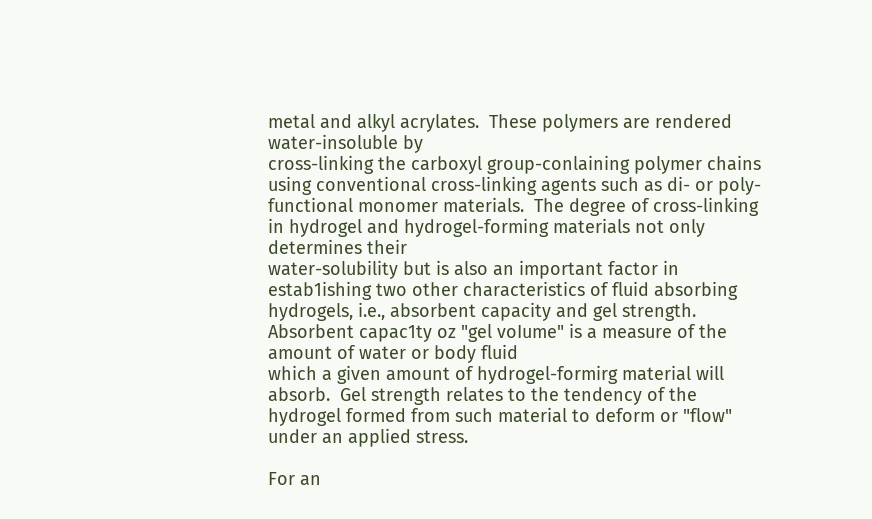metal and alkyl acrylates.  These polymers are rendered water-insoluble by
cross-linking the carboxyl group-conlaining polymer chains using conventional cross-linking agents such as di- or poly-functional monomer materials.  The degree of cross-linking in hydrogel and hydrogel-forming materials not only determines their
water-solubility but is also an important factor in estab1ishing two other characteristics of fluid absorbing hydrogels, i.e., absorbent capacity and gel strength.  Absorbent capac1ty oz "gel voIume" is a measure of the amount of water or body fluid
which a given amount of hydrogel-formirg material will absorb.  Gel strength relates to the tendency of the hydrogel formed from such material to deform or "flow" under an applied stress.

For an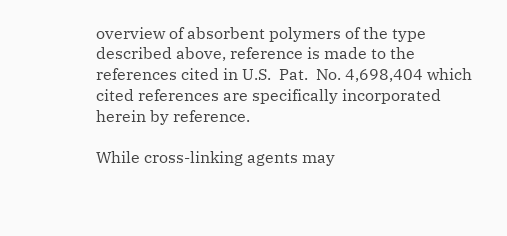overview of absorbent polymers of the type described above, reference is made to the references cited in U.S.  Pat.  No. 4,698,404 which cited references are specifically incorporated herein by reference.

While cross-linking agents may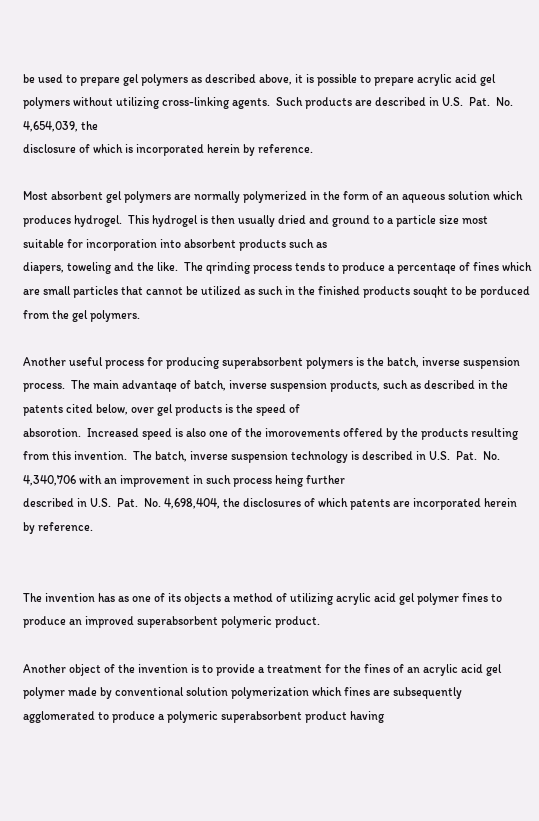be used to prepare gel polymers as described above, it is possible to prepare acrylic acid gel polymers without utilizing cross-linking agents.  Such products are described in U.S.  Pat.  No. 4,654,039, the
disclosure of which is incorporated herein by reference.

Most absorbent gel polymers are normally polymerized in the form of an aqueous solution which produces hydrogel.  This hydrogel is then usually dried and ground to a particle size most suitable for incorporation into absorbent products such as
diapers, toweling and the like.  The qrinding process tends to produce a percentaqe of fines which are small particles that cannot be utilized as such in the finished products souqht to be porduced from the gel polymers.

Another useful process for producing superabsorbent polymers is the batch, inverse suspension process.  The main advantaqe of batch, inverse suspension products, such as described in the patents cited below, over gel products is the speed of
absorotion.  Increased speed is also one of the imorovements offered by the products resulting from this invention.  The batch, inverse suspension technology is described in U.S.  Pat.  No. 4,340,706 with an improvement in such process heing further
described in U.S.  Pat.  No. 4,698,404, the disclosures of which patents are incorporated herein by reference.


The invention has as one of its objects a method of utilizing acrylic acid gel polymer fines to produce an improved superabsorbent polymeric product.

Another object of the invention is to provide a treatment for the fines of an acrylic acid gel polymer made by conventional solution polymerization which fines are subsequently agglomerated to produce a polymeric superabsorbent product having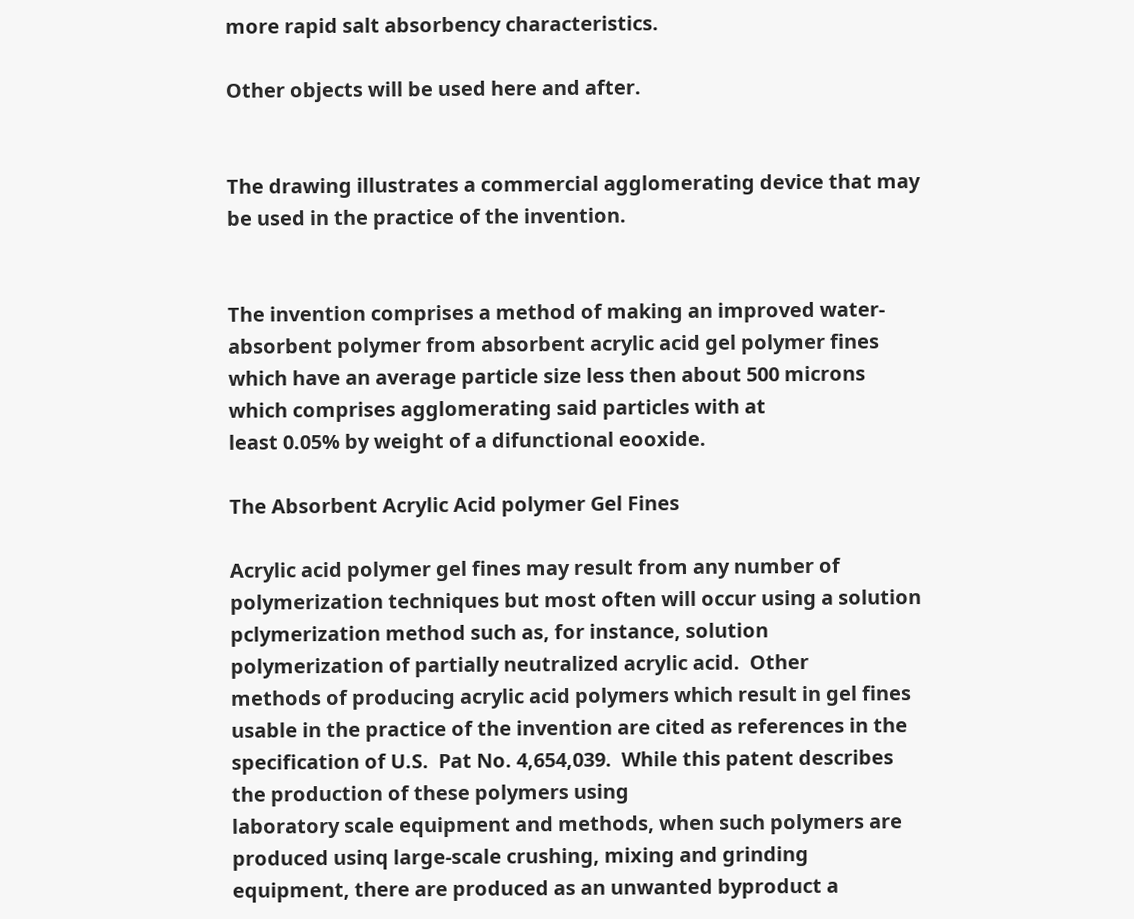more rapid salt absorbency characteristics.

Other objects will be used here and after.


The drawing illustrates a commercial agglomerating device that may be used in the practice of the invention.


The invention comprises a method of making an improved water-absorbent polymer from absorbent acrylic acid gel polymer fines which have an average particle size less then about 500 microns which comprises agglomerating said particles with at
least 0.05% by weight of a difunctional eooxide.

The Absorbent Acrylic Acid polymer Gel Fines

Acrylic acid polymer gel fines may result from any number of polymerization techniques but most often will occur using a solution pclymerization method such as, for instance, solution polymerization of partially neutralized acrylic acid.  Other
methods of producing acrylic acid polymers which result in gel fines usable in the practice of the invention are cited as references in the specification of U.S.  Pat No. 4,654,039.  While this patent describes the production of these polymers using
laboratory scale equipment and methods, when such polymers are produced usinq large-scale crushing, mixing and grinding equipment, there are produced as an unwanted byproduct a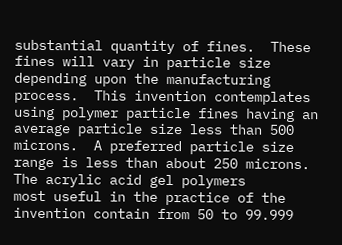substantial quantity of fines.  These fines will vary in particle size
depending upon the manufacturing process.  This invention contemplates using polymer particle fines having an average particle size less than 500 microns.  A preferred particle size range is less than about 250 microns.  The acrylic acid gel polymers
most useful in the practice of the invention contain from 50 to 99.999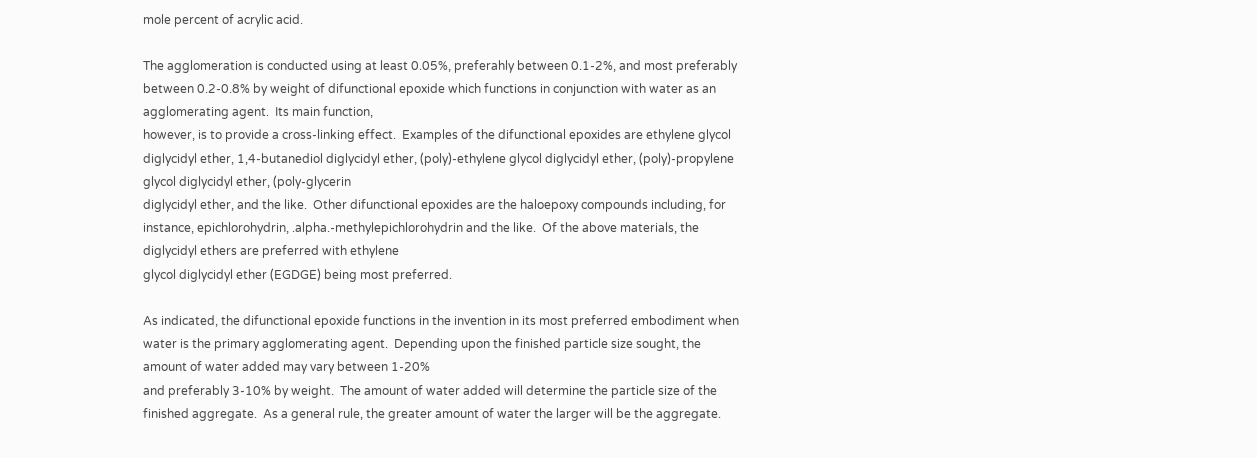mole percent of acrylic acid.

The agglomeration is conducted using at least 0.05%, preferahly between 0.1-2%, and most preferably between 0.2-0.8% by weight of difunctional epoxide which functions in conjunction with water as an agglomerating agent.  Its main function,
however, is to provide a cross-linking effect.  Examples of the difunctional epoxides are ethylene glycol diglycidyl ether, 1,4-butanediol diglycidyl ether, (poly)-ethylene glycol diglycidyl ether, (poly)-propylene glycol diglycidyl ether, (poly-glycerin
diglycidyl ether, and the like.  Other difunctional epoxides are the haloepoxy compounds including, for instance, epichlorohydrin, .alpha.-methylepichlorohydrin and the like.  Of the above materials, the diglycidyl ethers are preferred with ethylene
glycol diglycidyl ether (EGDGE) being most preferred.

As indicated, the difunctional epoxide functions in the invention in its most preferred embodiment when water is the primary agglomerating agent.  Depending upon the finished particle size sought, the amount of water added may vary between 1-20%
and preferably 3-10% by weight.  The amount of water added will determine the particle size of the finished aggregate.  As a general rule, the greater amount of water the larger will be the aggregate.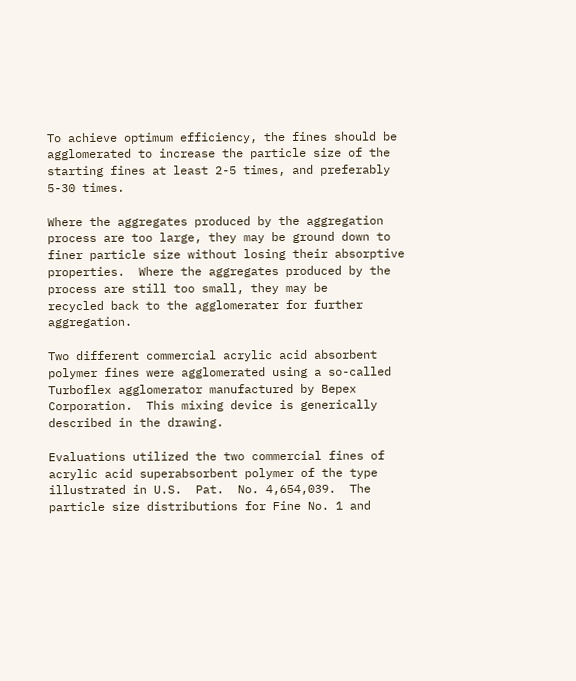To achieve optimum efficiency, the fines should be agglomerated to increase the particle size of the starting fines at least 2-5 times, and preferably 5-30 times.

Where the aggregates produced by the aggregation process are too large, they may be ground down to finer particle size without losing their absorptive properties.  Where the aggregates produced by the process are still too small, they may be
recycled back to the agglomerater for further aggregation.

Two different commercial acrylic acid absorbent polymer fines were agglomerated using a so-called Turboflex agglomerator manufactured by Bepex Corporation.  This mixing device is generically described in the drawing.

Evaluations utilized the two commercial fines of acrylic acid superabsorbent polymer of the type illustrated in U.S.  Pat.  No. 4,654,039.  The particle size distributions for Fine No. 1 and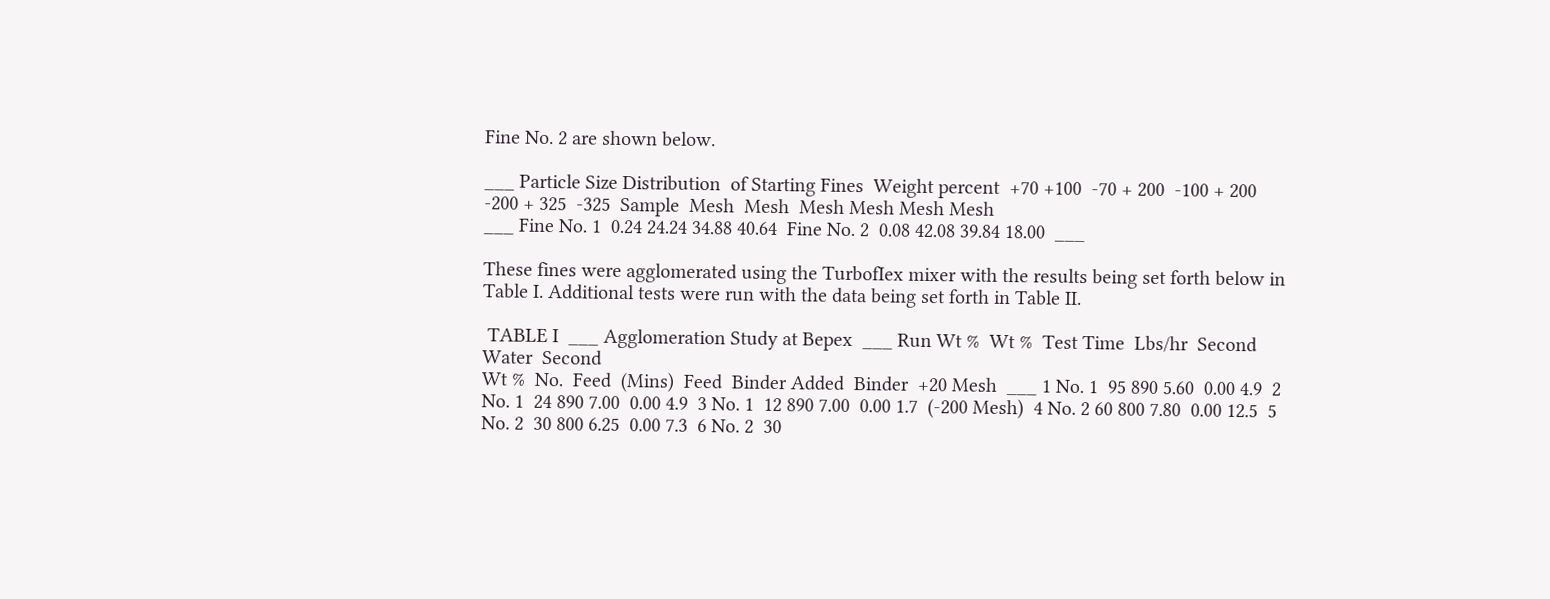Fine No. 2 are shown below.

___ Particle Size Distribution  of Starting Fines  Weight percent  +70 +100  -70 + 200  -100 + 200  -200 + 325  -325  Sample  Mesh  Mesh  Mesh Mesh Mesh Mesh
___ Fine No. 1  0.24 24.24 34.88 40.64  Fine No. 2  0.08 42.08 39.84 18.00  ___

These fines were agglomerated using the TurbofIex mixer with the results being set forth below in Table I. Additional tests were run with the data being set forth in Table II.

 TABLE I  ___ Agglomeration Study at Bepex  ___ Run Wt %  Wt %  Test Time  Lbs/hr  Second Water  Second
Wt %  No.  Feed  (Mins)  Feed  Binder Added  Binder  +20 Mesh  ___ 1 No. 1  95 890 5.60  0.00 4.9  2 No. 1  24 890 7.00  0.00 4.9  3 No. 1  12 890 7.00  0.00 1.7  (-200 Mesh)  4 No. 2 60 800 7.80  0.00 12.5  5 No. 2  30 800 6.25  0.00 7.3  6 No. 2  30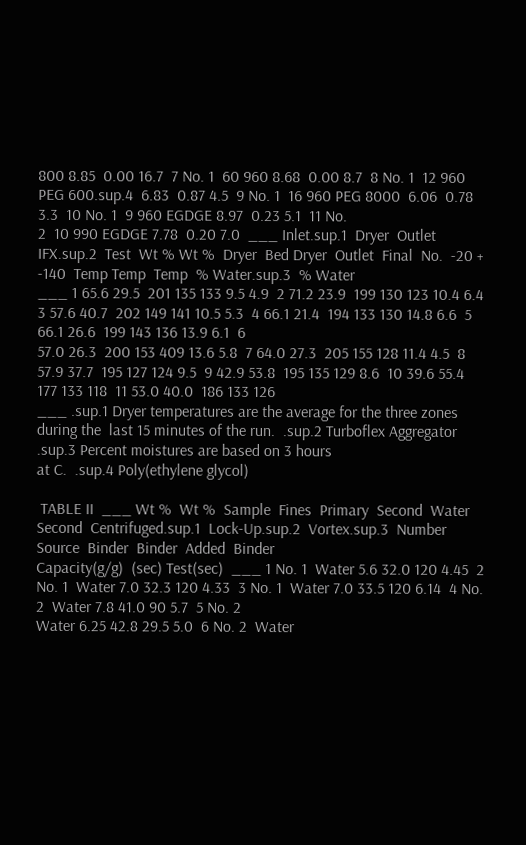800 8.85  0.00 16.7  7 No. 1  60 960 8.68  0.00 8.7  8 No. 1  12 960 PEG 600.sup.4  6.83  0.87 4.5  9 No. 1  16 960 PEG 8000  6.06  0.78 3.3  10 No. 1  9 960 EGDGE 8.97  0.23 5.1  11 No.
2  10 990 EGDGE 7.78  0.20 7.0  ___ Inlet.sup.1  Dryer  Outlet  IFX.sup.2  Test  Wt % Wt %  Dryer  Bed Dryer  Outlet  Final  No.  -20 + -140  Temp Temp  Temp  % Water.sup.3  % Water
___ 1 65.6 29.5  201 135 133 9.5 4.9  2 71.2 23.9  199 130 123 10.4 6.4  3 57.6 40.7  202 149 141 10.5 5.3  4 66.1 21.4  194 133 130 14.8 6.6  5 66.1 26.6  199 143 136 13.9 6.1  6
57.0 26.3  200 153 409 13.6 5.8  7 64.0 27.3  205 155 128 11.4 4.5  8 57.9 37.7  195 127 124 9.5  9 42.9 53.8  195 135 129 8.6  10 39.6 55.4  177 133 118  11 53.0 40.0  186 133 126
___ .sup.1 Dryer temperatures are the average for the three zones during the  last 15 minutes of the run.  .sup.2 Turboflex Aggregator  .sup.3 Percent moistures are based on 3 hours
at C.  .sup.4 Poly(ethylene glycol)

 TABLE II  ___ Wt %  Wt %  Sample  Fines  Primary  Second  Water  Second  Centrifuged.sup.1  Lock-Up.sup.2  Vortex.sup.3  Number  Source  Binder  Binder  Added  Binder
Capacity(g/g)  (sec) Test(sec)  ___ 1 No. 1  Water 5.6 32.0 120 4.45  2 No. 1  Water 7.0 32.3 120 4.33  3 No. 1  Water 7.0 33.5 120 6.14  4 No. 2  Water 7.8 41.0 90 5.7  5 No. 2
Water 6.25 42.8 29.5 5.0  6 No. 2  Water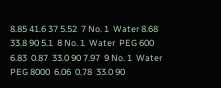8.85 41.6 37 5.52  7 No. 1  Water 8.68 33.8 90 5.1  8 No. 1  Water  PEG 600  6.83  0.87  33.0 90 7.97  9 No. 1  Water  PEG 8000  6.06  0.78  33.0 90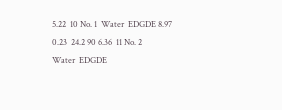5.22  10 No. 1  Water  EDGDE 8.97  0.23  24.2 90 6.36  11 No. 2
Water  EDGDE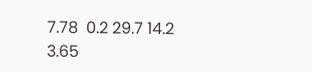7.78  0.2 29.7 14.2 3.65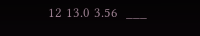12 13.0 3.56  ___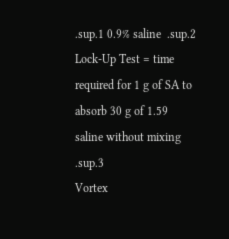.sup.1 0.9% saline  .sup.2 Lock-Up Test = time required for 1 g of SA to absorb 30 g of 1.59  saline without mixing  .sup.3
Vortex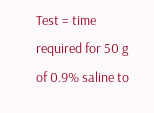Test = time required for 50 g of 0.9% saline to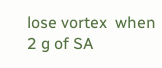lose vortex  when 2 g of SA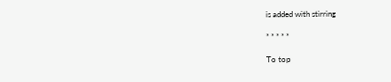is added with stirring

* * * * *

To top